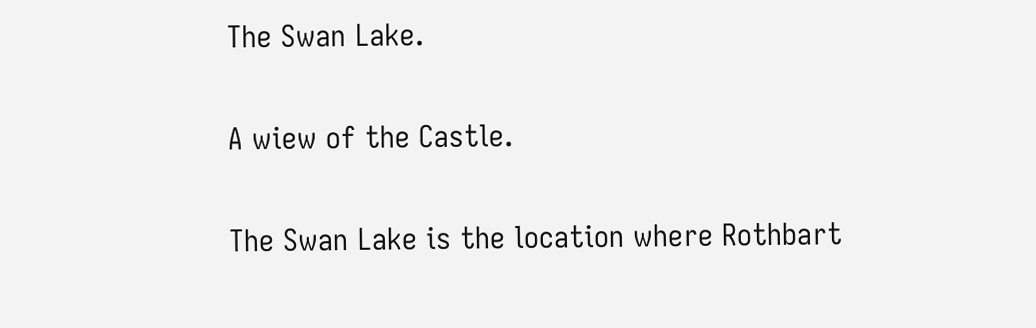The Swan Lake.

A wiew of the Castle.

The Swan Lake is the location where Rothbart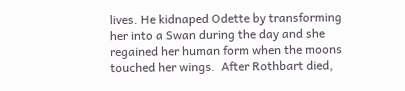lives. He kidnaped Odette by transforming her into a Swan during the day and she regained her human form when the moons touched her wings.  After Rothbart died,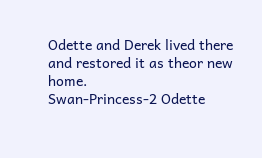Odette and Derek lived there and restored it as theor new home.
Swan-Princess-2 Odette